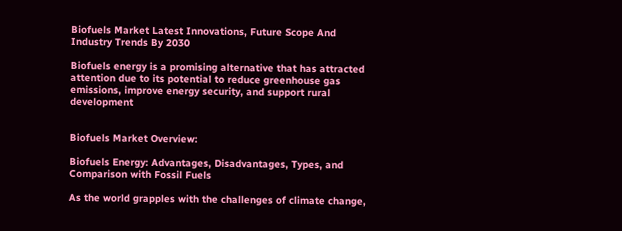Biofuels Market Latest Innovations, Future Scope And Industry Trends By 2030

Biofuels energy is a promising alternative that has attracted attention due to its potential to reduce greenhouse gas emissions, improve energy security, and support rural development


Biofuels Market Overview:

Biofuels Energy: Advantages, Disadvantages, Types, and Comparison with Fossil Fuels

As the world grapples with the challenges of climate change,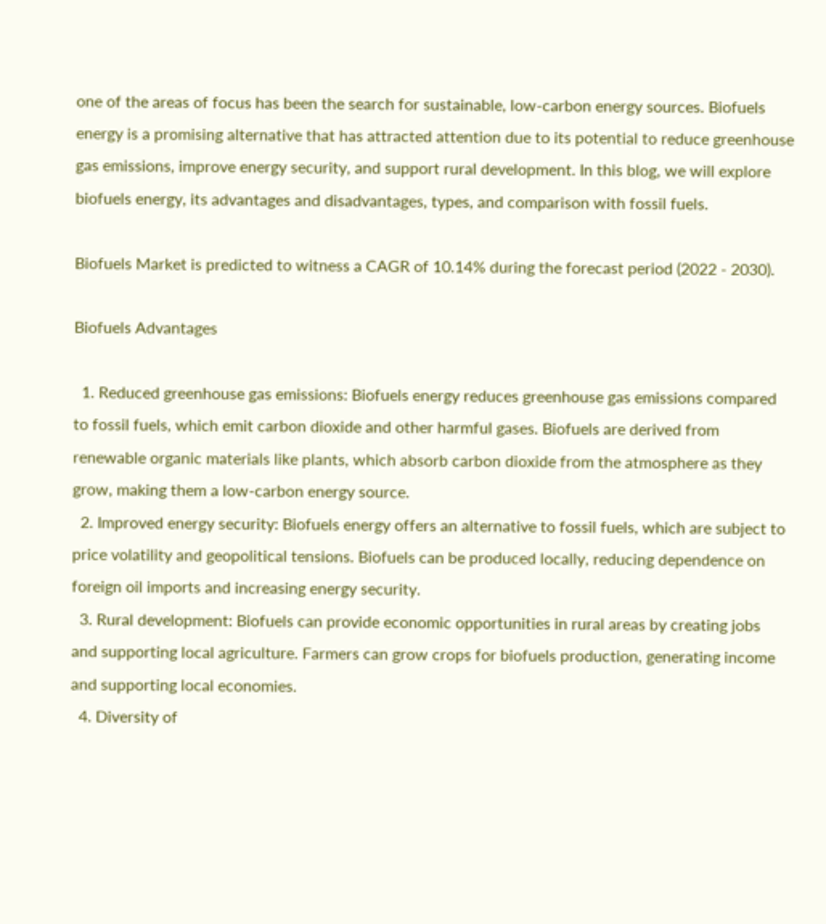one of the areas of focus has been the search for sustainable, low-carbon energy sources. Biofuels energy is a promising alternative that has attracted attention due to its potential to reduce greenhouse gas emissions, improve energy security, and support rural development. In this blog, we will explore biofuels energy, its advantages and disadvantages, types, and comparison with fossil fuels.

Biofuels Market is predicted to witness a CAGR of 10.14% during the forecast period (2022 - 2030).

Biofuels Advantages

  1. Reduced greenhouse gas emissions: Biofuels energy reduces greenhouse gas emissions compared to fossil fuels, which emit carbon dioxide and other harmful gases. Biofuels are derived from renewable organic materials like plants, which absorb carbon dioxide from the atmosphere as they grow, making them a low-carbon energy source.
  2. Improved energy security: Biofuels energy offers an alternative to fossil fuels, which are subject to price volatility and geopolitical tensions. Biofuels can be produced locally, reducing dependence on foreign oil imports and increasing energy security.
  3. Rural development: Biofuels can provide economic opportunities in rural areas by creating jobs and supporting local agriculture. Farmers can grow crops for biofuels production, generating income and supporting local economies.
  4. Diversity of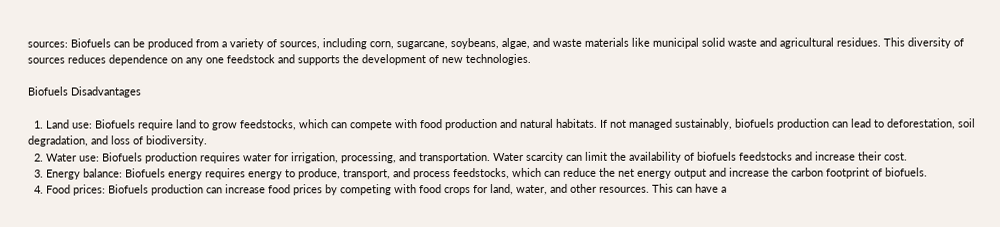sources: Biofuels can be produced from a variety of sources, including corn, sugarcane, soybeans, algae, and waste materials like municipal solid waste and agricultural residues. This diversity of sources reduces dependence on any one feedstock and supports the development of new technologies.

Biofuels Disadvantages

  1. Land use: Biofuels require land to grow feedstocks, which can compete with food production and natural habitats. If not managed sustainably, biofuels production can lead to deforestation, soil degradation, and loss of biodiversity.
  2. Water use: Biofuels production requires water for irrigation, processing, and transportation. Water scarcity can limit the availability of biofuels feedstocks and increase their cost.
  3. Energy balance: Biofuels energy requires energy to produce, transport, and process feedstocks, which can reduce the net energy output and increase the carbon footprint of biofuels.
  4. Food prices: Biofuels production can increase food prices by competing with food crops for land, water, and other resources. This can have a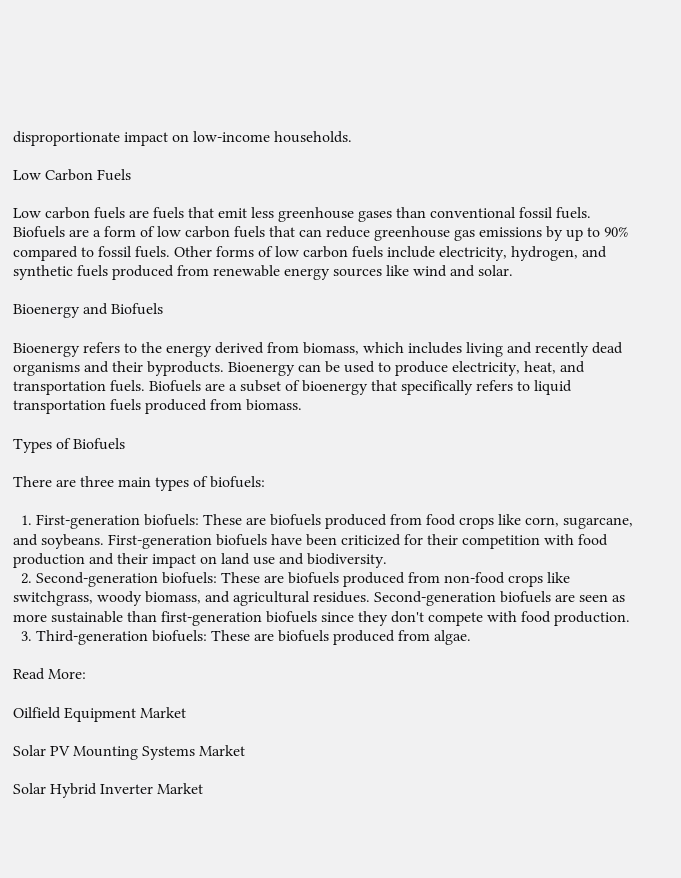disproportionate impact on low-income households.

Low Carbon Fuels

Low carbon fuels are fuels that emit less greenhouse gases than conventional fossil fuels. Biofuels are a form of low carbon fuels that can reduce greenhouse gas emissions by up to 90% compared to fossil fuels. Other forms of low carbon fuels include electricity, hydrogen, and synthetic fuels produced from renewable energy sources like wind and solar.

Bioenergy and Biofuels

Bioenergy refers to the energy derived from biomass, which includes living and recently dead organisms and their byproducts. Bioenergy can be used to produce electricity, heat, and transportation fuels. Biofuels are a subset of bioenergy that specifically refers to liquid transportation fuels produced from biomass.

Types of Biofuels

There are three main types of biofuels:

  1. First-generation biofuels: These are biofuels produced from food crops like corn, sugarcane, and soybeans. First-generation biofuels have been criticized for their competition with food production and their impact on land use and biodiversity.
  2. Second-generation biofuels: These are biofuels produced from non-food crops like switchgrass, woody biomass, and agricultural residues. Second-generation biofuels are seen as more sustainable than first-generation biofuels since they don't compete with food production.
  3. Third-generation biofuels: These are biofuels produced from algae.

Read More:

Oilfield Equipment Market

Solar PV Mounting Systems Market

Solar Hybrid Inverter Market